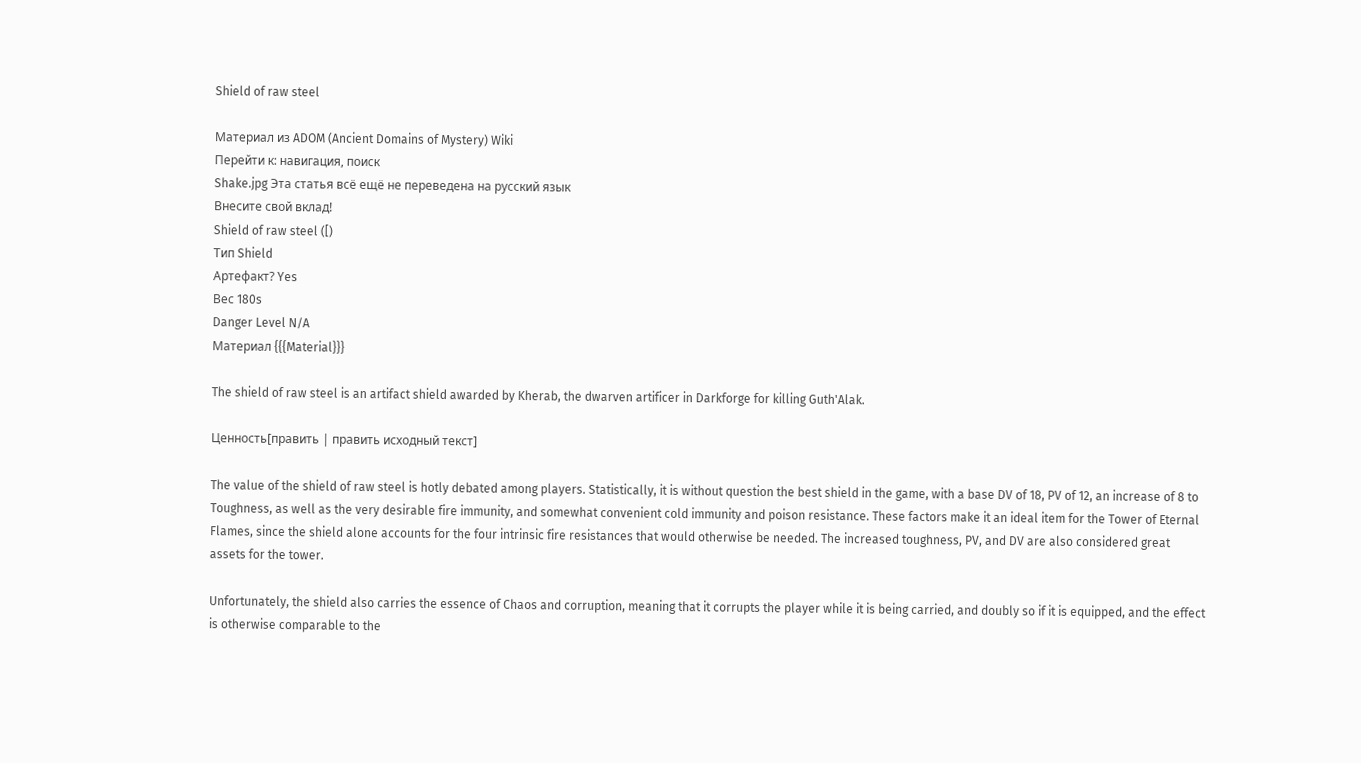Shield of raw steel

Материал из ADOM (Ancient Domains of Mystery) Wiki
Перейти к: навигация, поиск
Shake.jpg Эта статья всё ещё не переведена на русский язык
Внесите свой вклад!
Shield of raw steel ([)
Тип Shield
Артефакт? Yes
Вес 180s
Danger Level N/A
Материал {{{Material}}}

The shield of raw steel is an artifact shield awarded by Kherab, the dwarven artificer in Darkforge for killing Guth'Alak.

Ценность[править | править исходный текст]

The value of the shield of raw steel is hotly debated among players. Statistically, it is without question the best shield in the game, with a base DV of 18, PV of 12, an increase of 8 to Toughness, as well as the very desirable fire immunity, and somewhat convenient cold immunity and poison resistance. These factors make it an ideal item for the Tower of Eternal Flames, since the shield alone accounts for the four intrinsic fire resistances that would otherwise be needed. The increased toughness, PV, and DV are also considered great assets for the tower.

Unfortunately, the shield also carries the essence of Chaos and corruption, meaning that it corrupts the player while it is being carried, and doubly so if it is equipped, and the effect is otherwise comparable to the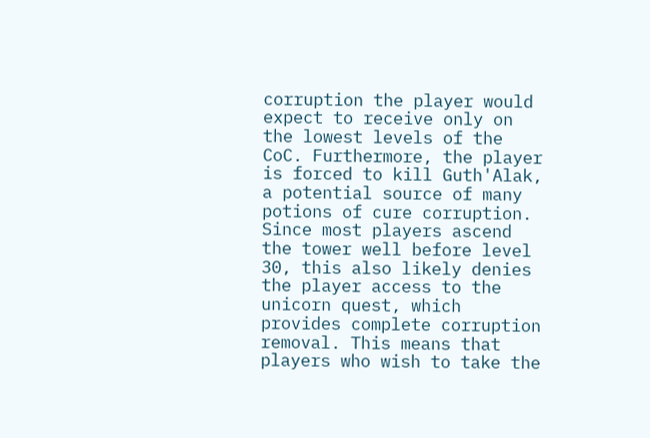corruption the player would expect to receive only on the lowest levels of the CoC. Furthermore, the player is forced to kill Guth'Alak, a potential source of many potions of cure corruption. Since most players ascend the tower well before level 30, this also likely denies the player access to the unicorn quest, which provides complete corruption removal. This means that players who wish to take the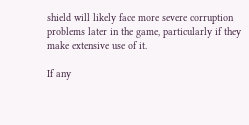shield will likely face more severe corruption problems later in the game, particularly if they make extensive use of it.

If any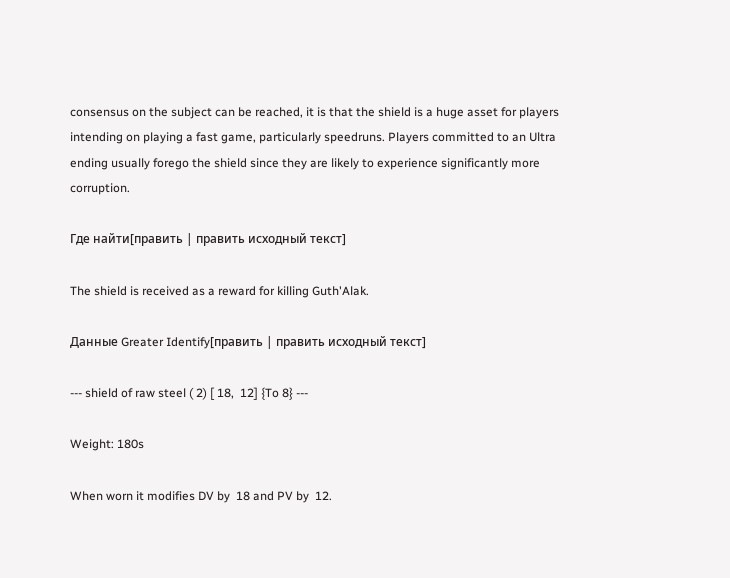consensus on the subject can be reached, it is that the shield is a huge asset for players intending on playing a fast game, particularly speedruns. Players committed to an Ultra ending usually forego the shield since they are likely to experience significantly more corruption.

Где найти[править | править исходный текст]

The shield is received as a reward for killing Guth'Alak.

Данные Greater Identify[править | править исходный текст]

--- shield of raw steel ( 2) [ 18,  12] {To 8} ---

Weight: 180s

When worn it modifies DV by  18 and PV by  12.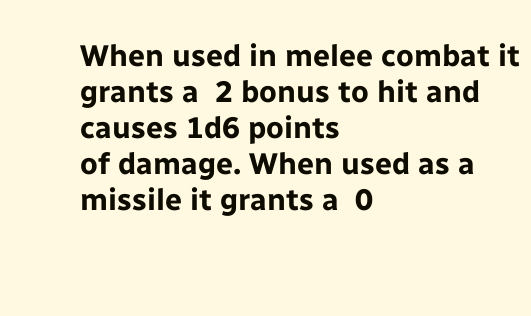When used in melee combat it grants a  2 bonus to hit and causes 1d6 points
of damage. When used as a missile it grants a  0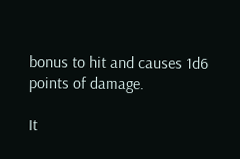bonus to hit and causes 1d6
points of damage.

It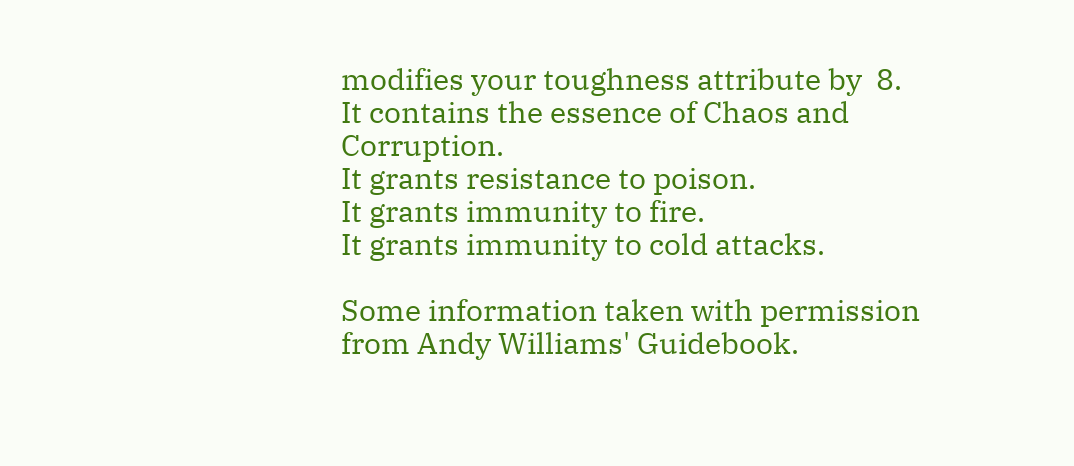modifies your toughness attribute by  8.
It contains the essence of Chaos and Corruption.
It grants resistance to poison.
It grants immunity to fire.
It grants immunity to cold attacks.

Some information taken with permission from Andy Williams' Guidebook.